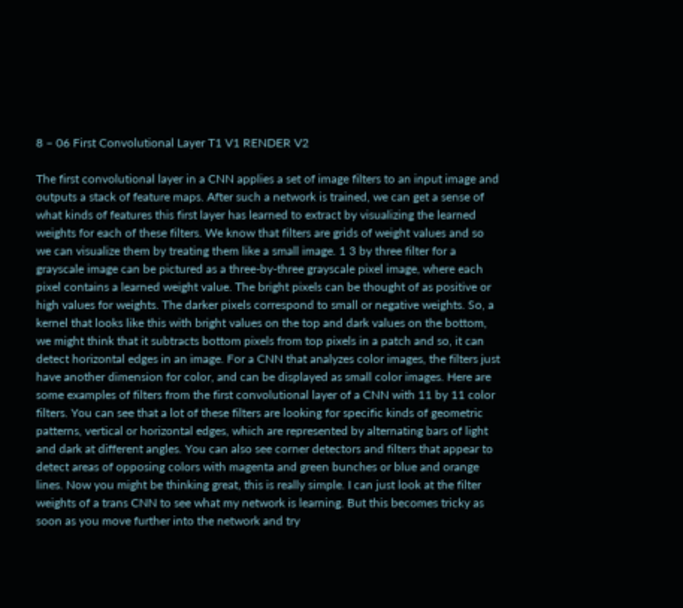8 – 06 First Convolutional Layer T1 V1 RENDER V2

The first convolutional layer in a CNN applies a set of image filters to an input image and outputs a stack of feature maps. After such a network is trained, we can get a sense of what kinds of features this first layer has learned to extract by visualizing the learned weights for each of these filters. We know that filters are grids of weight values and so we can visualize them by treating them like a small image. 1 3 by three filter for a grayscale image can be pictured as a three-by-three grayscale pixel image, where each pixel contains a learned weight value. The bright pixels can be thought of as positive or high values for weights. The darker pixels correspond to small or negative weights. So, a kernel that looks like this with bright values on the top and dark values on the bottom, we might think that it subtracts bottom pixels from top pixels in a patch and so, it can detect horizontal edges in an image. For a CNN that analyzes color images, the filters just have another dimension for color, and can be displayed as small color images. Here are some examples of filters from the first convolutional layer of a CNN with 11 by 11 color filters. You can see that a lot of these filters are looking for specific kinds of geometric patterns, vertical or horizontal edges, which are represented by alternating bars of light and dark at different angles. You can also see corner detectors and filters that appear to detect areas of opposing colors with magenta and green bunches or blue and orange lines. Now you might be thinking great, this is really simple. I can just look at the filter weights of a trans CNN to see what my network is learning. But this becomes tricky as soon as you move further into the network and try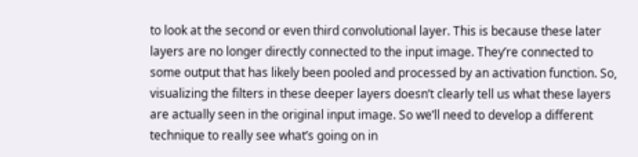to look at the second or even third convolutional layer. This is because these later layers are no longer directly connected to the input image. They’re connected to some output that has likely been pooled and processed by an activation function. So, visualizing the filters in these deeper layers doesn’t clearly tell us what these layers are actually seen in the original input image. So we’ll need to develop a different technique to really see what’s going on in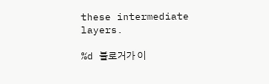these intermediate layers.

%d 블로거가 이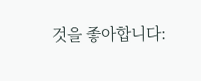것을 좋아합니다: